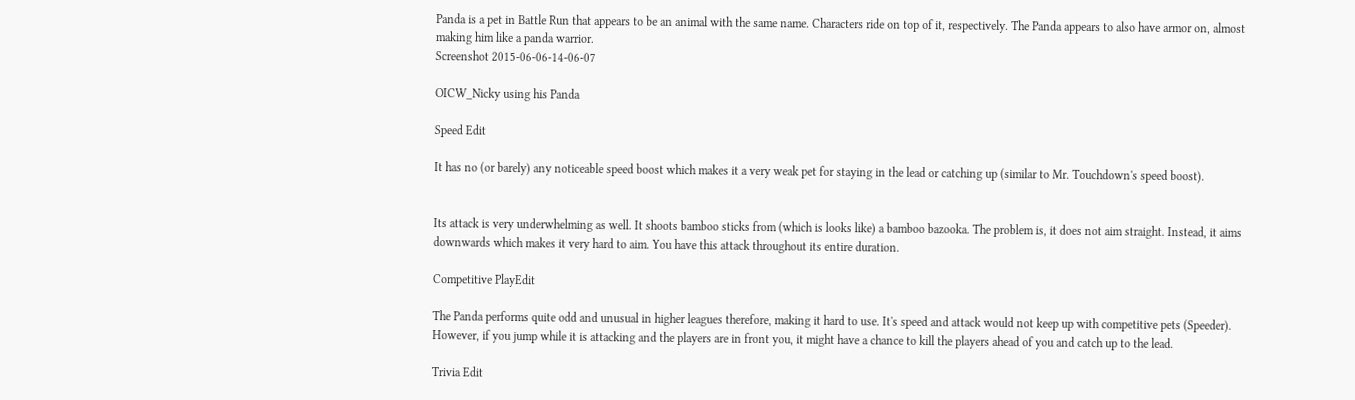Panda is a pet in Battle Run that appears to be an animal with the same name. Characters ride on top of it, respectively. The Panda appears to also have armor on, almost making him like a panda warrior.
Screenshot 2015-06-06-14-06-07

OICW_Nicky using his Panda

Speed Edit

It has no (or barely) any noticeable speed boost which makes it a very weak pet for staying in the lead or catching up (similar to Mr. Touchdown's speed boost).


Its attack is very underwhelming as well. It shoots bamboo sticks from (which is looks like) a bamboo bazooka. The problem is, it does not aim straight. Instead, it aims downwards which makes it very hard to aim. You have this attack throughout its entire duration.

Competitive PlayEdit

The Panda performs quite odd and unusual in higher leagues therefore, making it hard to use. It's speed and attack would not keep up with competitive pets (Speeder). However, if you jump while it is attacking and the players are in front you, it might have a chance to kill the players ahead of you and catch up to the lead.

Trivia Edit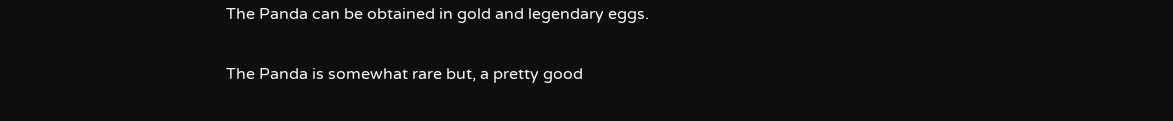The Panda can be obtained in gold and legendary eggs.

The Panda is somewhat rare but, a pretty good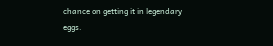chance on getting it in legendary eggs.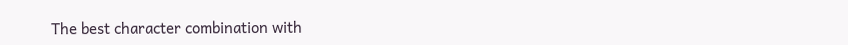The best character combination with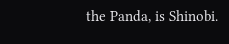the Panda, is Shinobi.